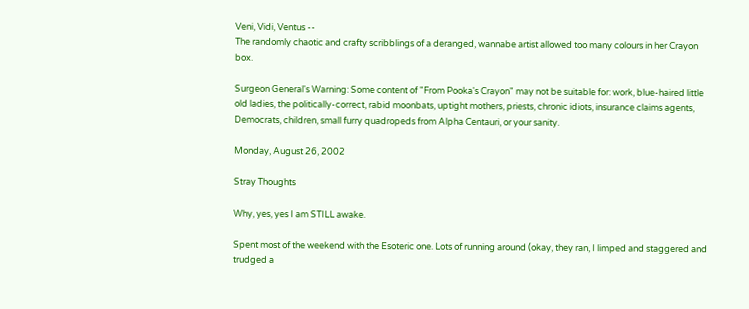Veni, Vidi, Ventus --
The randomly chaotic and crafty scribblings of a deranged, wannabe artist allowed too many colours in her Crayon box.

Surgeon General's Warning: Some content of "From Pooka's Crayon" may not be suitable for: work, blue-haired little old ladies, the politically-correct, rabid moonbats, uptight mothers, priests, chronic idiots, insurance claims agents, Democrats, children, small furry quadropeds from Alpha Centauri, or your sanity.

Monday, August 26, 2002

Stray Thoughts

Why, yes, yes I am STILL awake.

Spent most of the weekend with the Esoteric one. Lots of running around (okay, they ran, I limped and staggered and trudged a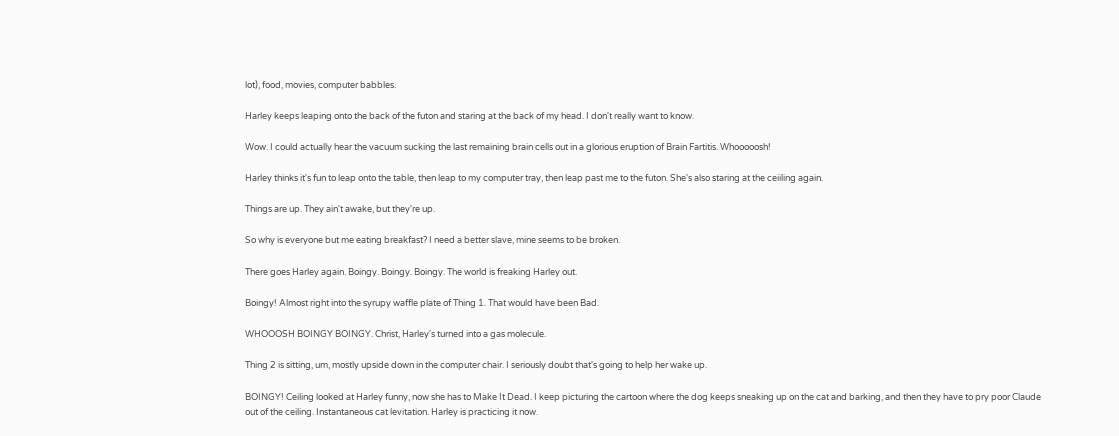lot), food, movies, computer babbles.

Harley keeps leaping onto the back of the futon and staring at the back of my head. I don't really want to know.

Wow. I could actually hear the vacuum sucking the last remaining brain cells out in a glorious eruption of Brain Fartitis. Whooooosh!

Harley thinks it's fun to leap onto the table, then leap to my computer tray, then leap past me to the futon. She's also staring at the ceiiling again.

Things are up. They ain't awake, but they're up.

So why is everyone but me eating breakfast? I need a better slave, mine seems to be broken.

There goes Harley again. Boingy. Boingy. Boingy. The world is freaking Harley out.

Boingy! Almost right into the syrupy waffle plate of Thing 1. That would have been Bad.

WHOOOSH BOINGY BOINGY. Christ, Harley's turned into a gas molecule.

Thing 2 is sitting, um, mostly upside down in the computer chair. I seriously doubt that's going to help her wake up.

BOINGY! Ceiling looked at Harley funny, now she has to Make It Dead. I keep picturing the cartoon where the dog keeps sneaking up on the cat and barking, and then they have to pry poor Claude out of the ceiling. Instantaneous cat levitation. Harley is practicing it now.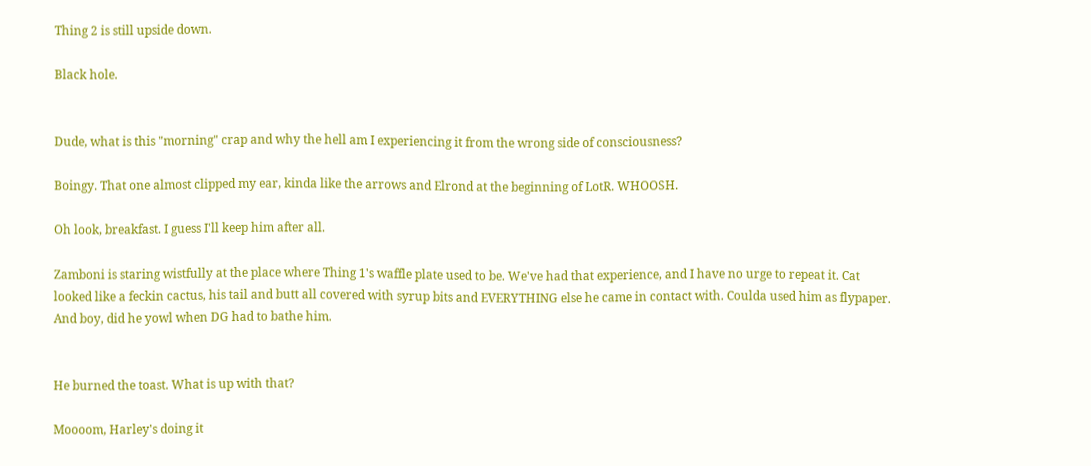Thing 2 is still upside down.

Black hole.


Dude, what is this "morning" crap and why the hell am I experiencing it from the wrong side of consciousness?

Boingy. That one almost clipped my ear, kinda like the arrows and Elrond at the beginning of LotR. WHOOSH.

Oh look, breakfast. I guess I'll keep him after all.

Zamboni is staring wistfully at the place where Thing 1's waffle plate used to be. We've had that experience, and I have no urge to repeat it. Cat looked like a feckin cactus, his tail and butt all covered with syrup bits and EVERYTHING else he came in contact with. Coulda used him as flypaper. And boy, did he yowl when DG had to bathe him.


He burned the toast. What is up with that?

Moooom, Harley's doing it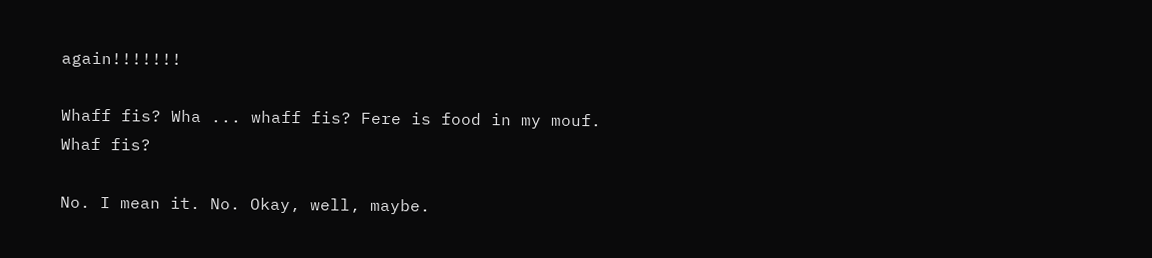again!!!!!!!

Whaff fis? Wha ... whaff fis? Fere is food in my mouf. Whaf fis?

No. I mean it. No. Okay, well, maybe.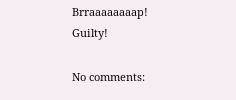Brraaaaaaaap! Guilty!

No comments: